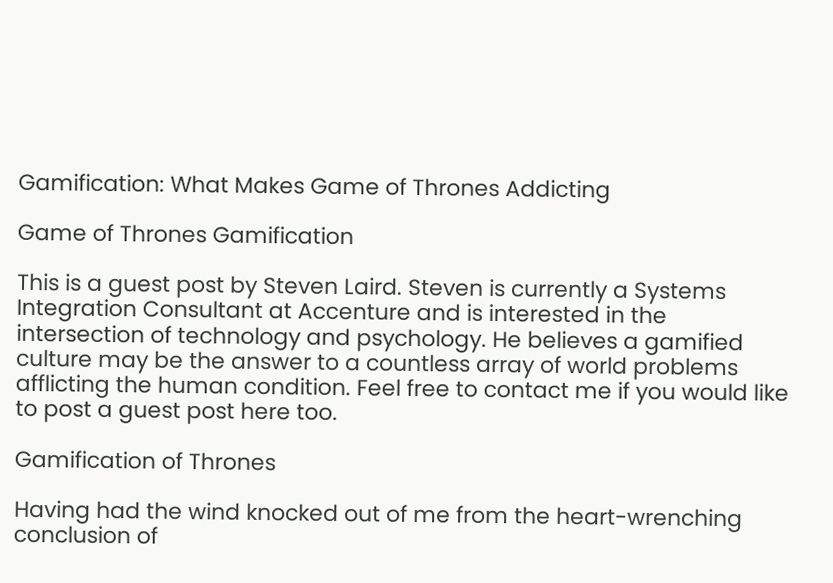Gamification: What Makes Game of Thrones Addicting

Game of Thrones Gamification

This is a guest post by Steven Laird. Steven is currently a Systems Integration Consultant at Accenture and is interested in the intersection of technology and psychology. He believes a gamified culture may be the answer to a countless array of world problems afflicting the human condition. Feel free to contact me if you would like to post a guest post here too.

Gamification of Thrones

Having had the wind knocked out of me from the heart-wrenching conclusion of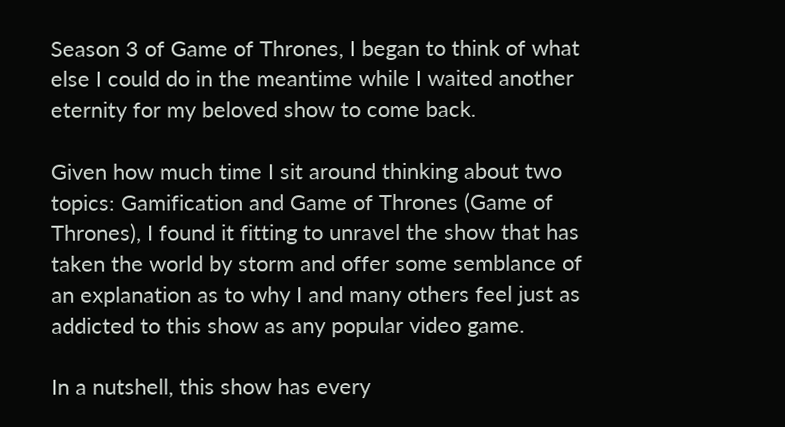Season 3 of Game of Thrones, I began to think of what else I could do in the meantime while I waited another eternity for my beloved show to come back.

Given how much time I sit around thinking about two topics: Gamification and Game of Thrones (Game of Thrones), I found it fitting to unravel the show that has taken the world by storm and offer some semblance of an explanation as to why I and many others feel just as addicted to this show as any popular video game.

In a nutshell, this show has every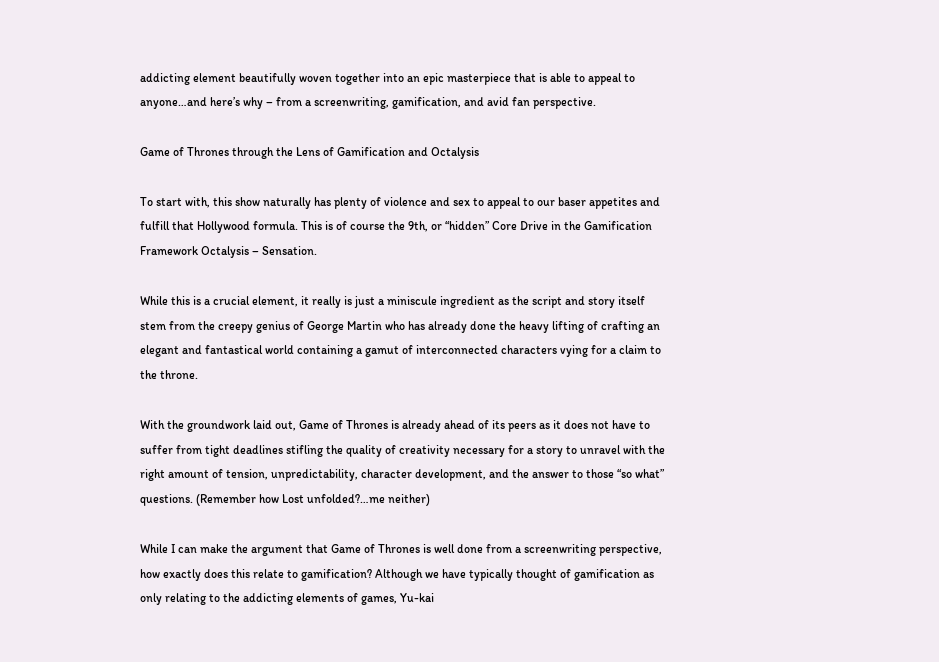addicting element beautifully woven together into an epic masterpiece that is able to appeal to anyone…and here’s why – from a screenwriting, gamification, and avid fan perspective.

Game of Thrones through the Lens of Gamification and Octalysis

To start with, this show naturally has plenty of violence and sex to appeal to our baser appetites and fulfill that Hollywood formula. This is of course the 9th, or “hidden” Core Drive in the Gamification Framework Octalysis – Sensation.

While this is a crucial element, it really is just a miniscule ingredient as the script and story itself stem from the creepy genius of George Martin who has already done the heavy lifting of crafting an elegant and fantastical world containing a gamut of interconnected characters vying for a claim to the throne.

With the groundwork laid out, Game of Thrones is already ahead of its peers as it does not have to suffer from tight deadlines stifling the quality of creativity necessary for a story to unravel with the right amount of tension, unpredictability, character development, and the answer to those “so what” questions. (Remember how Lost unfolded?…me neither)

While I can make the argument that Game of Thrones is well done from a screenwriting perspective, how exactly does this relate to gamification? Although we have typically thought of gamification as only relating to the addicting elements of games, Yu-kai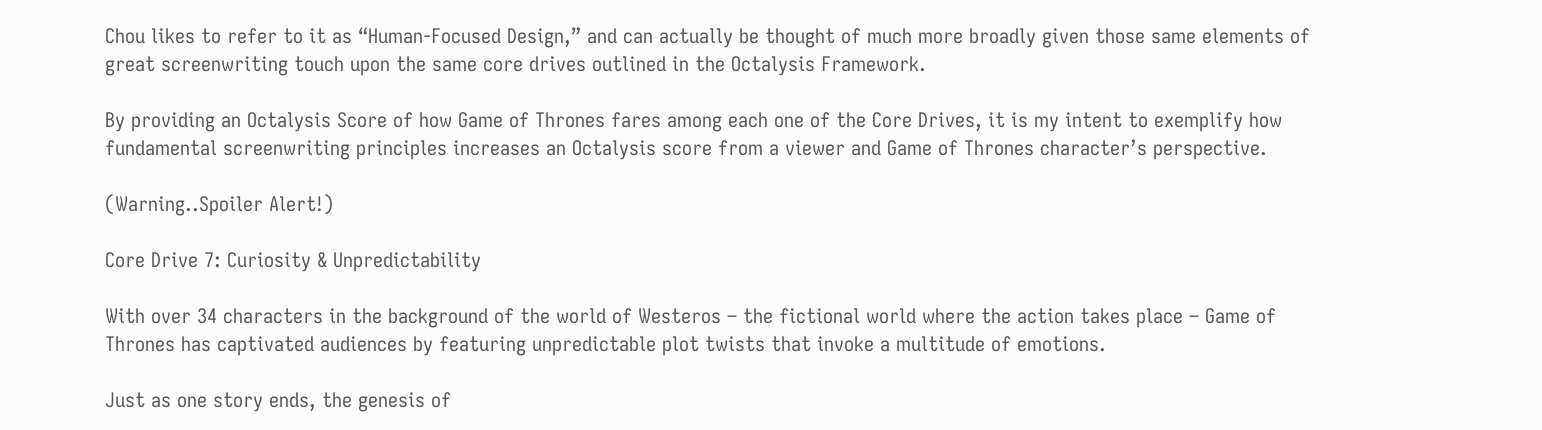Chou likes to refer to it as “Human-Focused Design,” and can actually be thought of much more broadly given those same elements of great screenwriting touch upon the same core drives outlined in the Octalysis Framework.

By providing an Octalysis Score of how Game of Thrones fares among each one of the Core Drives, it is my intent to exemplify how fundamental screenwriting principles increases an Octalysis score from a viewer and Game of Thrones character’s perspective.

(Warning..Spoiler Alert!)

Core Drive 7: Curiosity & Unpredictability

With over 34 characters in the background of the world of Westeros – the fictional world where the action takes place – Game of Thrones has captivated audiences by featuring unpredictable plot twists that invoke a multitude of emotions.

Just as one story ends, the genesis of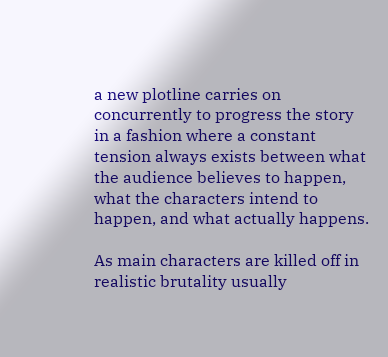a new plotline carries on concurrently to progress the story in a fashion where a constant tension always exists between what the audience believes to happen, what the characters intend to happen, and what actually happens.

As main characters are killed off in realistic brutality usually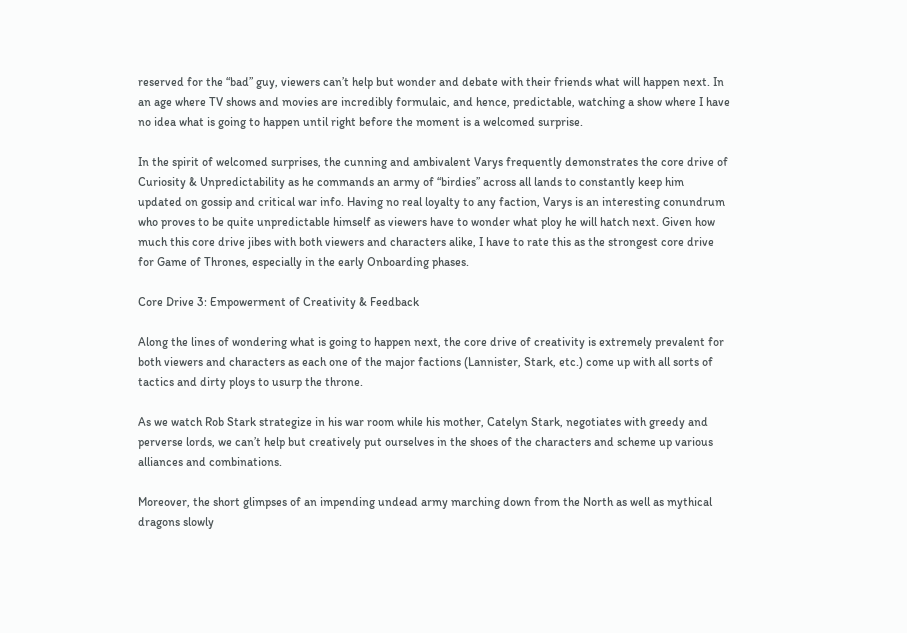reserved for the “bad” guy, viewers can’t help but wonder and debate with their friends what will happen next. In an age where TV shows and movies are incredibly formulaic, and hence, predictable, watching a show where I have no idea what is going to happen until right before the moment is a welcomed surprise.

In the spirit of welcomed surprises, the cunning and ambivalent Varys frequently demonstrates the core drive of Curiosity & Unpredictability as he commands an army of “birdies” across all lands to constantly keep him updated on gossip and critical war info. Having no real loyalty to any faction, Varys is an interesting conundrum who proves to be quite unpredictable himself as viewers have to wonder what ploy he will hatch next. Given how much this core drive jibes with both viewers and characters alike, I have to rate this as the strongest core drive for Game of Thrones, especially in the early Onboarding phases.

Core Drive 3: Empowerment of Creativity & Feedback

Along the lines of wondering what is going to happen next, the core drive of creativity is extremely prevalent for both viewers and characters as each one of the major factions (Lannister, Stark, etc.) come up with all sorts of tactics and dirty ploys to usurp the throne.

As we watch Rob Stark strategize in his war room while his mother, Catelyn Stark, negotiates with greedy and perverse lords, we can’t help but creatively put ourselves in the shoes of the characters and scheme up various alliances and combinations.

Moreover, the short glimpses of an impending undead army marching down from the North as well as mythical dragons slowly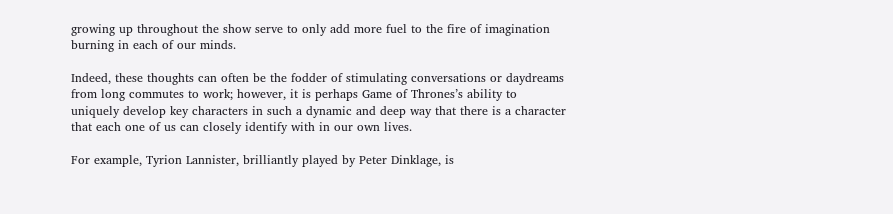growing up throughout the show serve to only add more fuel to the fire of imagination burning in each of our minds.

Indeed, these thoughts can often be the fodder of stimulating conversations or daydreams from long commutes to work; however, it is perhaps Game of Thrones’s ability to uniquely develop key characters in such a dynamic and deep way that there is a character that each one of us can closely identify with in our own lives.

For example, Tyrion Lannister, brilliantly played by Peter Dinklage, is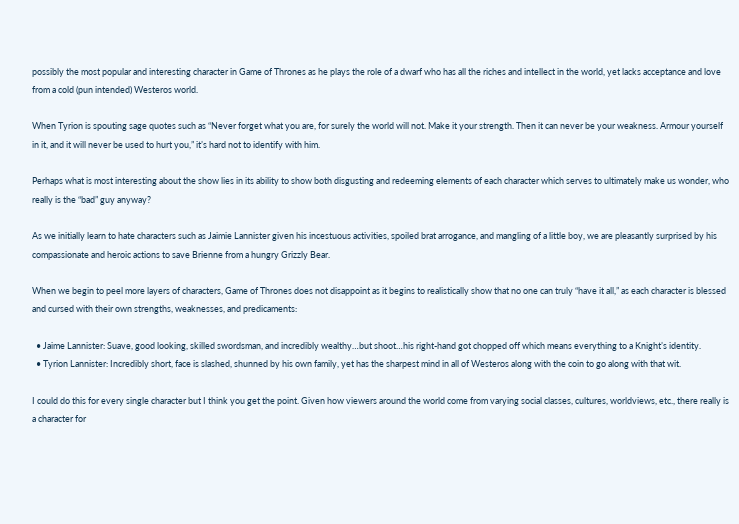possibly the most popular and interesting character in Game of Thrones as he plays the role of a dwarf who has all the riches and intellect in the world, yet lacks acceptance and love from a cold (pun intended) Westeros world.

When Tyrion is spouting sage quotes such as “Never forget what you are, for surely the world will not. Make it your strength. Then it can never be your weakness. Armour yourself in it, and it will never be used to hurt you,” it’s hard not to identify with him.

Perhaps what is most interesting about the show lies in its ability to show both disgusting and redeeming elements of each character which serves to ultimately make us wonder, who really is the “bad” guy anyway?

As we initially learn to hate characters such as Jaimie Lannister given his incestuous activities, spoiled brat arrogance, and mangling of a little boy, we are pleasantly surprised by his compassionate and heroic actions to save Brienne from a hungry Grizzly Bear.

When we begin to peel more layers of characters, Game of Thrones does not disappoint as it begins to realistically show that no one can truly “have it all,” as each character is blessed and cursed with their own strengths, weaknesses, and predicaments:

  • Jaime Lannister: Suave, good looking, skilled swordsman, and incredibly wealthy…but shoot…his right-hand got chopped off which means everything to a Knight’s identity.
  • Tyrion Lannister: Incredibly short, face is slashed, shunned by his own family, yet has the sharpest mind in all of Westeros along with the coin to go along with that wit.

I could do this for every single character but I think you get the point. Given how viewers around the world come from varying social classes, cultures, worldviews, etc., there really is a character for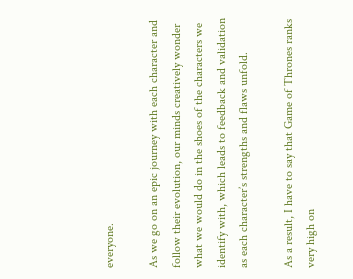everyone.

As we go on an epic journey with each character and follow their evolution, our minds creatively wonder what we would do in the shoes of the characters we identify with, which leads to feedback and validation as each character’s strengths and flaws unfold.

As a result, I have to say that Game of Thrones ranks very high on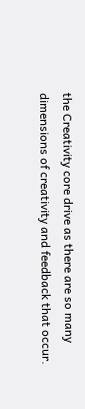the Creativity core drive as there are so many dimensions of creativity and feedback that occur.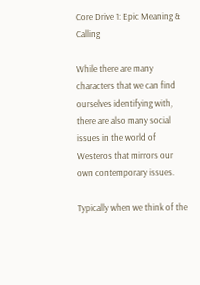Core Drive 1: Epic Meaning & Calling

While there are many characters that we can find ourselves identifying with, there are also many social issues in the world of Westeros that mirrors our own contemporary issues.

Typically when we think of the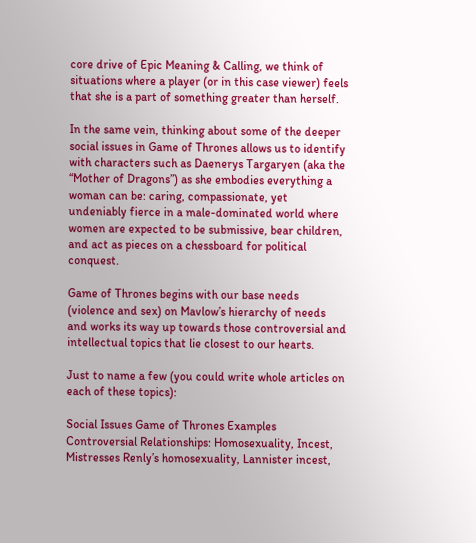core drive of Epic Meaning & Calling, we think of situations where a player (or in this case viewer) feels that she is a part of something greater than herself.

In the same vein, thinking about some of the deeper social issues in Game of Thrones allows us to identify with characters such as Daenerys Targaryen (aka the “Mother of Dragons”) as she embodies everything a woman can be: caring, compassionate, yet undeniably fierce in a male-dominated world where women are expected to be submissive, bear children, and act as pieces on a chessboard for political conquest.

Game of Thrones begins with our base needs (violence and sex) on Mavlow’s hierarchy of needs and works its way up towards those controversial and intellectual topics that lie closest to our hearts.

Just to name a few (you could write whole articles on each of these topics):

Social Issues Game of Thrones Examples
Controversial Relationships: Homosexuality, Incest, Mistresses Renly’s homosexuality, Lannister incest,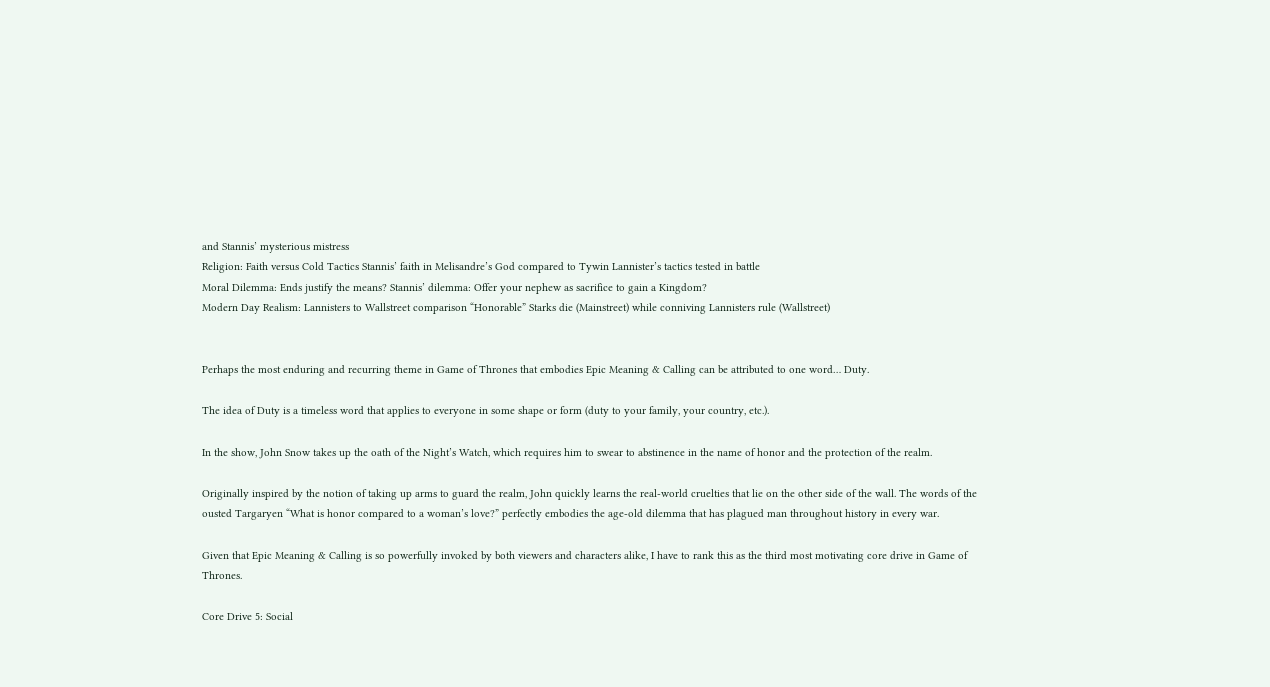and Stannis’ mysterious mistress
Religion: Faith versus Cold Tactics Stannis’ faith in Melisandre’s God compared to Tywin Lannister’s tactics tested in battle
Moral Dilemma: Ends justify the means? Stannis’ dilemma: Offer your nephew as sacrifice to gain a Kingdom?
Modern Day Realism: Lannisters to Wallstreet comparison “Honorable” Starks die (Mainstreet) while conniving Lannisters rule (Wallstreet)


Perhaps the most enduring and recurring theme in Game of Thrones that embodies Epic Meaning & Calling can be attributed to one word… Duty.

The idea of Duty is a timeless word that applies to everyone in some shape or form (duty to your family, your country, etc.).

In the show, John Snow takes up the oath of the Night’s Watch, which requires him to swear to abstinence in the name of honor and the protection of the realm.

Originally inspired by the notion of taking up arms to guard the realm, John quickly learns the real-world cruelties that lie on the other side of the wall. The words of the ousted Targaryen “What is honor compared to a woman’s love?” perfectly embodies the age-old dilemma that has plagued man throughout history in every war.

Given that Epic Meaning & Calling is so powerfully invoked by both viewers and characters alike, I have to rank this as the third most motivating core drive in Game of Thrones.

Core Drive 5: Social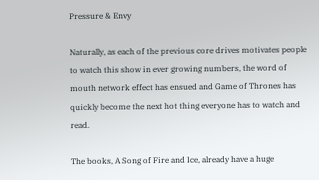Pressure & Envy

Naturally, as each of the previous core drives motivates people to watch this show in ever growing numbers, the word of mouth network effect has ensued and Game of Thrones has quickly become the next hot thing everyone has to watch and read.

The books, A Song of Fire and Ice, already have a huge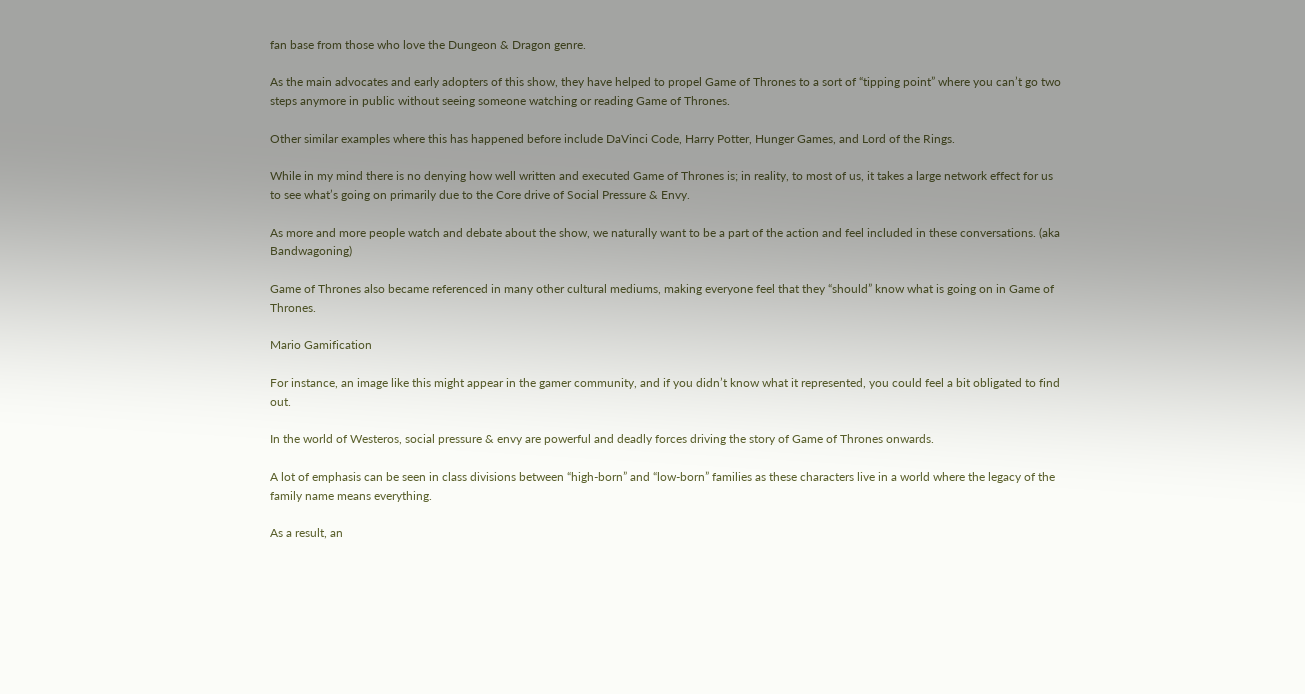fan base from those who love the Dungeon & Dragon genre.

As the main advocates and early adopters of this show, they have helped to propel Game of Thrones to a sort of “tipping point” where you can’t go two steps anymore in public without seeing someone watching or reading Game of Thrones.

Other similar examples where this has happened before include DaVinci Code, Harry Potter, Hunger Games, and Lord of the Rings.

While in my mind there is no denying how well written and executed Game of Thrones is; in reality, to most of us, it takes a large network effect for us to see what’s going on primarily due to the Core drive of Social Pressure & Envy.

As more and more people watch and debate about the show, we naturally want to be a part of the action and feel included in these conversations. (aka Bandwagoning)

Game of Thrones also became referenced in many other cultural mediums, making everyone feel that they “should” know what is going on in Game of Thrones.

Mario Gamification

For instance, an image like this might appear in the gamer community, and if you didn’t know what it represented, you could feel a bit obligated to find out.

In the world of Westeros, social pressure & envy are powerful and deadly forces driving the story of Game of Thrones onwards.

A lot of emphasis can be seen in class divisions between “high-born” and “low-born” families as these characters live in a world where the legacy of the family name means everything.

As a result, an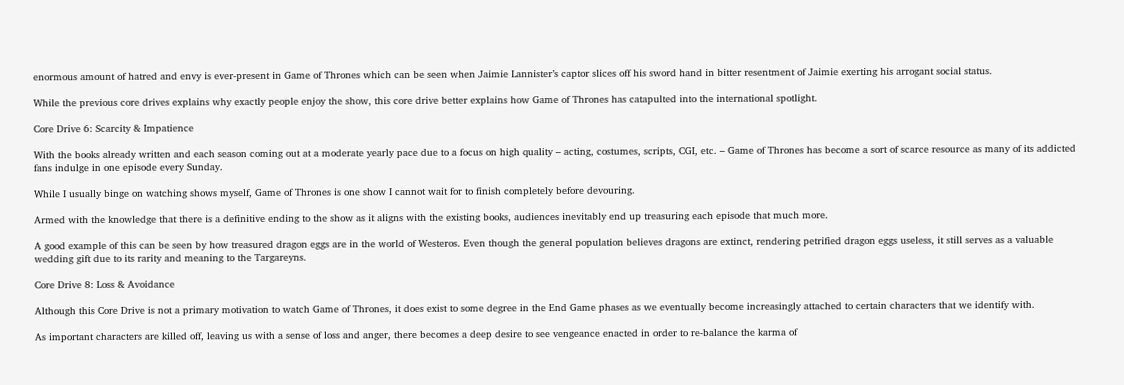enormous amount of hatred and envy is ever-present in Game of Thrones which can be seen when Jaimie Lannister’s captor slices off his sword hand in bitter resentment of Jaimie exerting his arrogant social status.

While the previous core drives explains why exactly people enjoy the show, this core drive better explains how Game of Thrones has catapulted into the international spotlight.

Core Drive 6: Scarcity & Impatience

With the books already written and each season coming out at a moderate yearly pace due to a focus on high quality – acting, costumes, scripts, CGI, etc. – Game of Thrones has become a sort of scarce resource as many of its addicted fans indulge in one episode every Sunday.

While I usually binge on watching shows myself, Game of Thrones is one show I cannot wait for to finish completely before devouring.

Armed with the knowledge that there is a definitive ending to the show as it aligns with the existing books, audiences inevitably end up treasuring each episode that much more.

A good example of this can be seen by how treasured dragon eggs are in the world of Westeros. Even though the general population believes dragons are extinct, rendering petrified dragon eggs useless, it still serves as a valuable wedding gift due to its rarity and meaning to the Targareyns.

Core Drive 8: Loss & Avoidance

Although this Core Drive is not a primary motivation to watch Game of Thrones, it does exist to some degree in the End Game phases as we eventually become increasingly attached to certain characters that we identify with.

As important characters are killed off, leaving us with a sense of loss and anger, there becomes a deep desire to see vengeance enacted in order to re-balance the karma of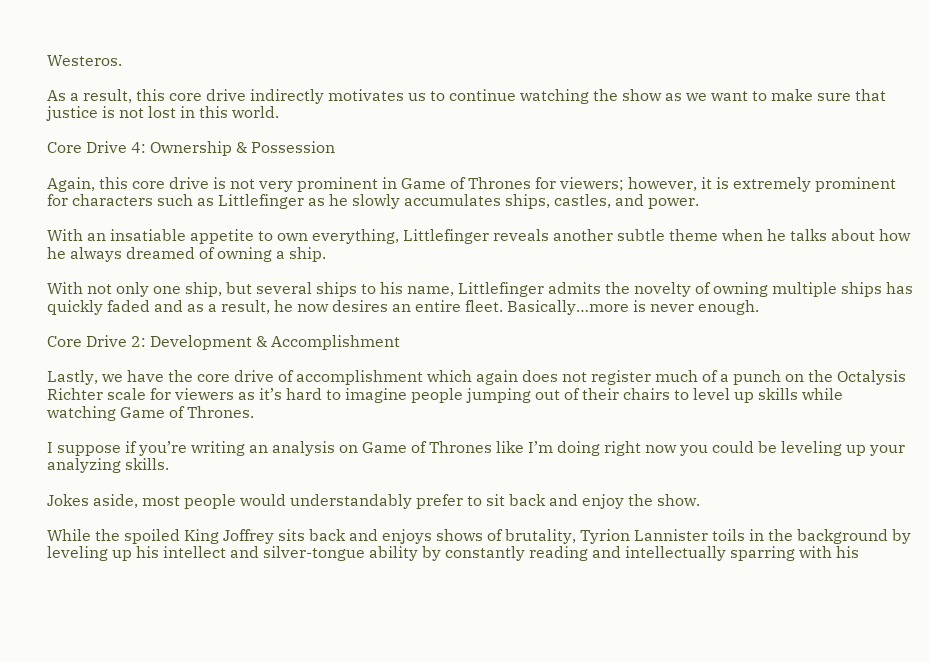Westeros.

As a result, this core drive indirectly motivates us to continue watching the show as we want to make sure that justice is not lost in this world.

Core Drive 4: Ownership & Possession

Again, this core drive is not very prominent in Game of Thrones for viewers; however, it is extremely prominent for characters such as Littlefinger as he slowly accumulates ships, castles, and power.

With an insatiable appetite to own everything, Littlefinger reveals another subtle theme when he talks about how he always dreamed of owning a ship.

With not only one ship, but several ships to his name, Littlefinger admits the novelty of owning multiple ships has quickly faded and as a result, he now desires an entire fleet. Basically…more is never enough.

Core Drive 2: Development & Accomplishment

Lastly, we have the core drive of accomplishment which again does not register much of a punch on the Octalysis Richter scale for viewers as it’s hard to imagine people jumping out of their chairs to level up skills while watching Game of Thrones.

I suppose if you’re writing an analysis on Game of Thrones like I’m doing right now you could be leveling up your analyzing skills.

Jokes aside, most people would understandably prefer to sit back and enjoy the show.

While the spoiled King Joffrey sits back and enjoys shows of brutality, Tyrion Lannister toils in the background by leveling up his intellect and silver-tongue ability by constantly reading and intellectually sparring with his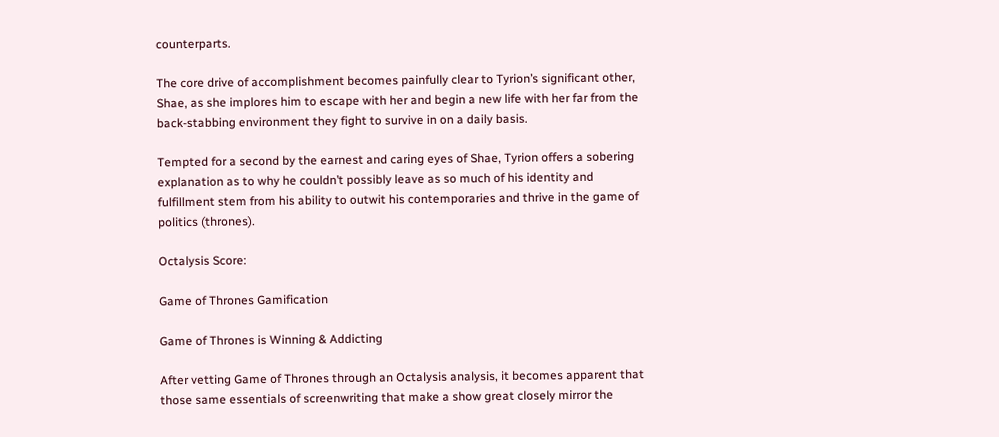counterparts.

The core drive of accomplishment becomes painfully clear to Tyrion’s significant other, Shae, as she implores him to escape with her and begin a new life with her far from the back-stabbing environment they fight to survive in on a daily basis.

Tempted for a second by the earnest and caring eyes of Shae, Tyrion offers a sobering explanation as to why he couldn’t possibly leave as so much of his identity and fulfillment stem from his ability to outwit his contemporaries and thrive in the game of politics (thrones).

Octalysis Score:

Game of Thrones Gamification

Game of Thrones is Winning & Addicting

After vetting Game of Thrones through an Octalysis analysis, it becomes apparent that those same essentials of screenwriting that make a show great closely mirror the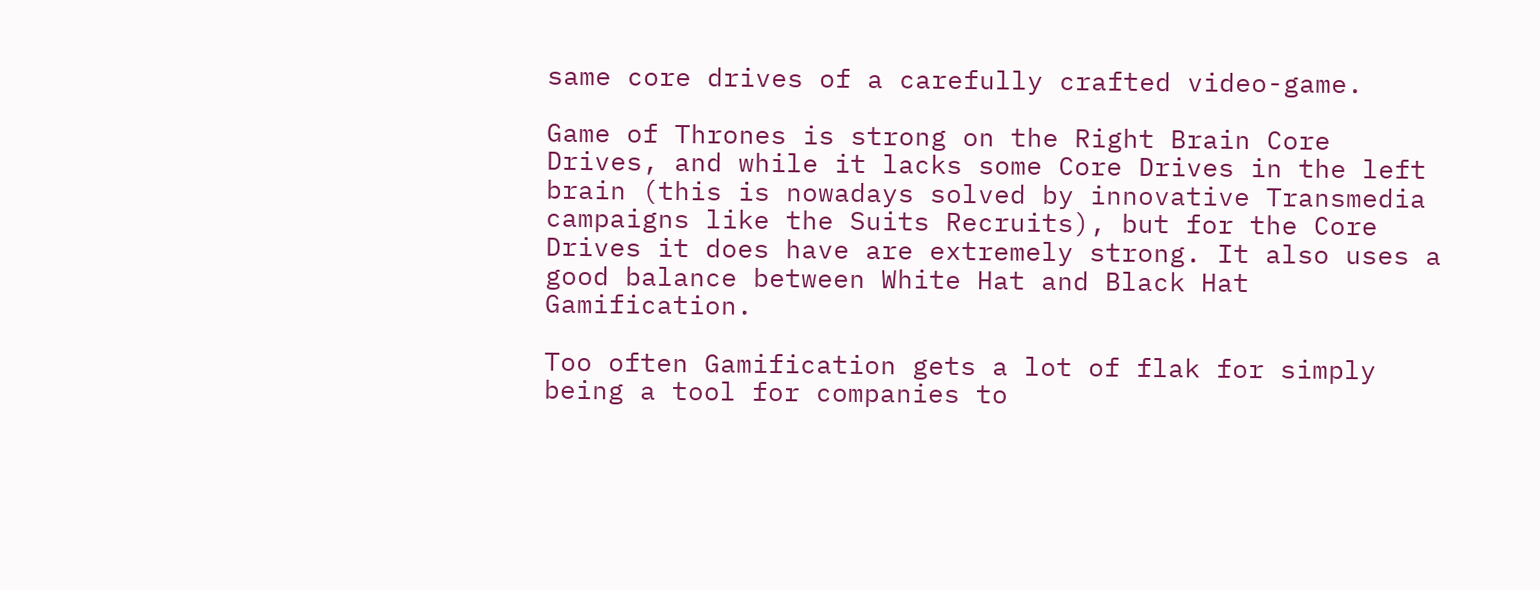same core drives of a carefully crafted video-game.

Game of Thrones is strong on the Right Brain Core Drives, and while it lacks some Core Drives in the left brain (this is nowadays solved by innovative Transmedia campaigns like the Suits Recruits), but for the Core Drives it does have are extremely strong. It also uses a good balance between White Hat and Black Hat Gamification.

Too often Gamification gets a lot of flak for simply being a tool for companies to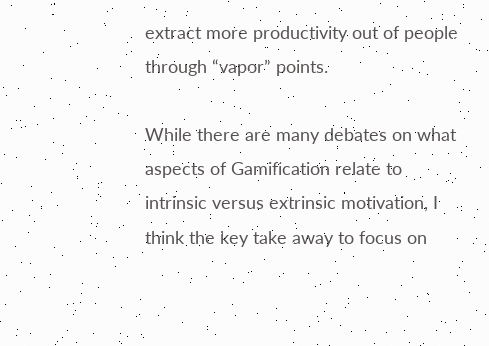extract more productivity out of people through “vapor” points.

While there are many debates on what aspects of Gamification relate to intrinsic versus extrinsic motivation, I think the key take away to focus on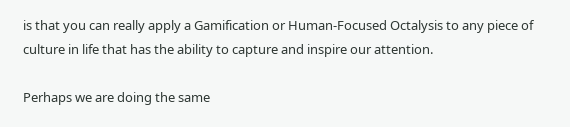is that you can really apply a Gamification or Human-Focused Octalysis to any piece of culture in life that has the ability to capture and inspire our attention.

Perhaps we are doing the same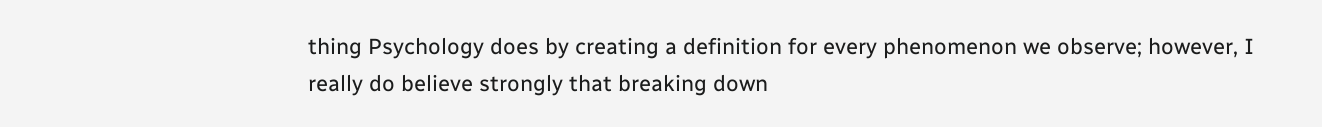thing Psychology does by creating a definition for every phenomenon we observe; however, I really do believe strongly that breaking down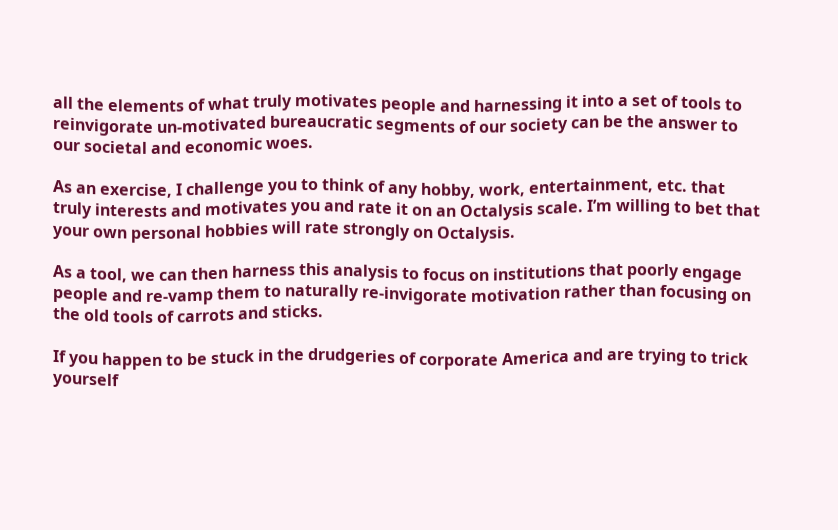all the elements of what truly motivates people and harnessing it into a set of tools to reinvigorate un-motivated bureaucratic segments of our society can be the answer to our societal and economic woes.

As an exercise, I challenge you to think of any hobby, work, entertainment, etc. that truly interests and motivates you and rate it on an Octalysis scale. I’m willing to bet that your own personal hobbies will rate strongly on Octalysis.

As a tool, we can then harness this analysis to focus on institutions that poorly engage people and re-vamp them to naturally re-invigorate motivation rather than focusing on the old tools of carrots and sticks.

If you happen to be stuck in the drudgeries of corporate America and are trying to trick yourself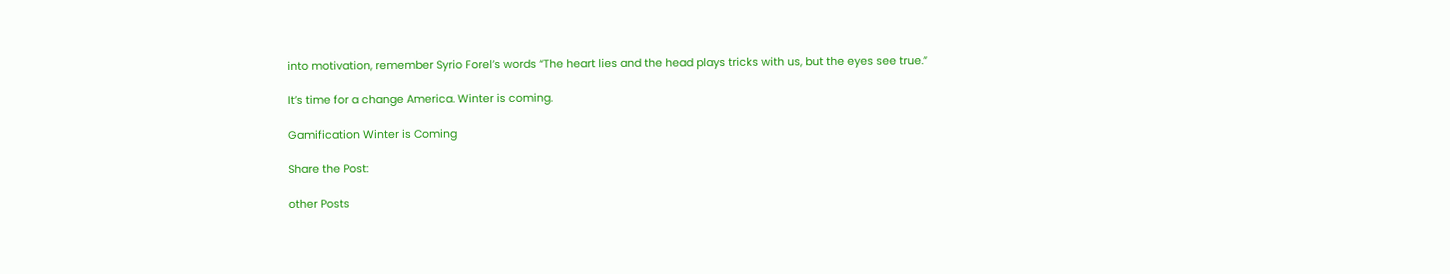into motivation, remember Syrio Forel’s words “The heart lies and the head plays tricks with us, but the eyes see true.”

It’s time for a change America. Winter is coming.

Gamification Winter is Coming

Share the Post:

other Posts